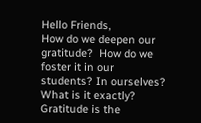Hello Friends,
How do we deepen our gratitude?  How do we foster it in our students? In ourselves?  What is it exactly?  Gratitude is the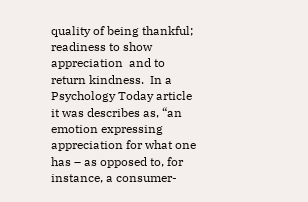quality of being thankful; readiness to show appreciation  and to return kindness.  In a Psychology Today article it was describes as, “an emotion expressing appreciation for what one has – as opposed to, for instance, a consumer-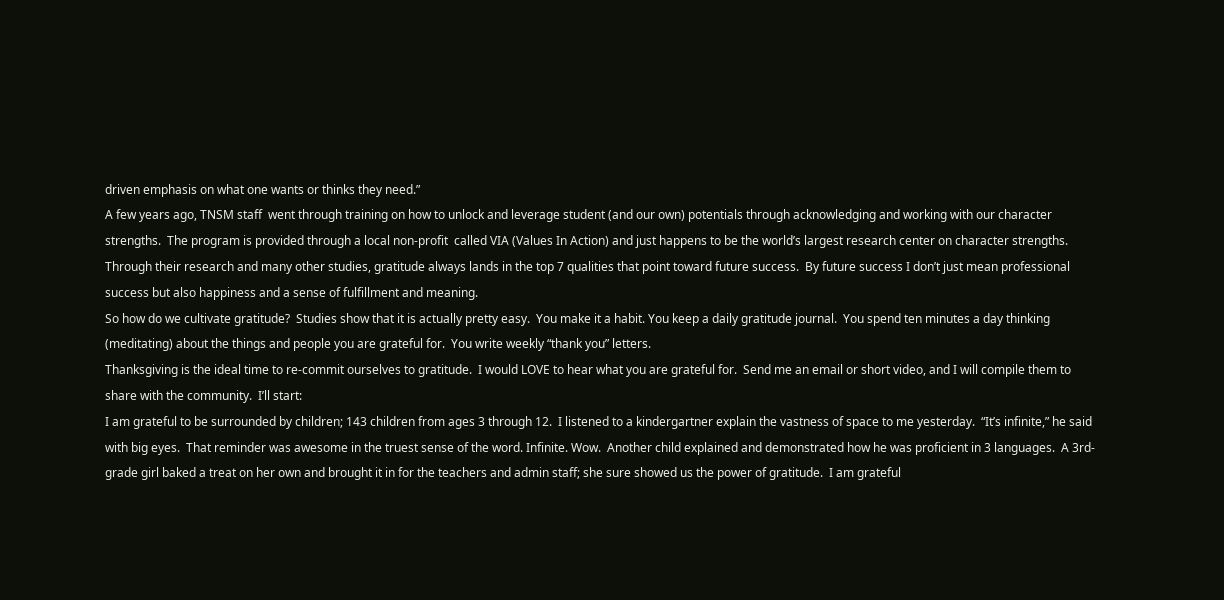driven emphasis on what one wants or thinks they need.”
A few years ago, TNSM staff  went through training on how to unlock and leverage student (and our own) potentials through acknowledging and working with our character strengths.  The program is provided through a local non-profit  called VIA (Values In Action) and just happens to be the world’s largest research center on character strengths.  Through their research and many other studies, gratitude always lands in the top 7 qualities that point toward future success.  By future success I don’t just mean professional success but also happiness and a sense of fulfillment and meaning.
So how do we cultivate gratitude?  Studies show that it is actually pretty easy.  You make it a habit. You keep a daily gratitude journal.  You spend ten minutes a day thinking (meditating) about the things and people you are grateful for.  You write weekly “thank you” letters.
Thanksgiving is the ideal time to re-commit ourselves to gratitude.  I would LOVE to hear what you are grateful for.  Send me an email or short video, and I will compile them to share with the community.  I’ll start:
I am grateful to be surrounded by children; 143 children from ages 3 through 12.  I listened to a kindergartner explain the vastness of space to me yesterday.  “It’s infinite,” he said with big eyes.  That reminder was awesome in the truest sense of the word. Infinite. Wow.  Another child explained and demonstrated how he was proficient in 3 languages.  A 3rd-grade girl baked a treat on her own and brought it in for the teachers and admin staff; she sure showed us the power of gratitude.  I am grateful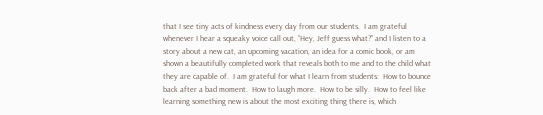that I see tiny acts of kindness every day from our students.  I am grateful whenever I hear a squeaky voice call out, “Hey, Jeff guess what?” and I listen to a story about a new cat, an upcoming vacation, an idea for a comic book, or am shown a beautifully completed work that reveals both to me and to the child what they are capable of.  I am grateful for what I learn from students:  How to bounce back after a bad moment.  How to laugh more.  How to be silly.  How to feel like learning something new is about the most exciting thing there is, which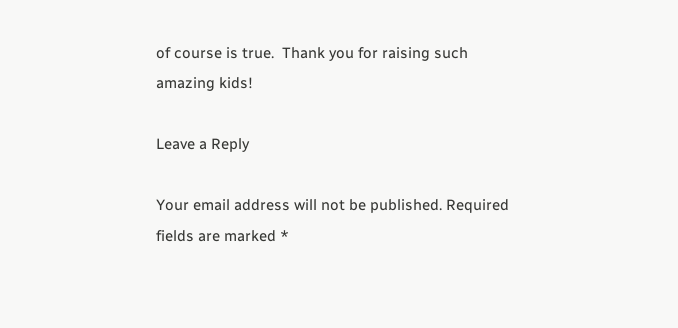of course is true.  Thank you for raising such amazing kids!

Leave a Reply

Your email address will not be published. Required fields are marked *